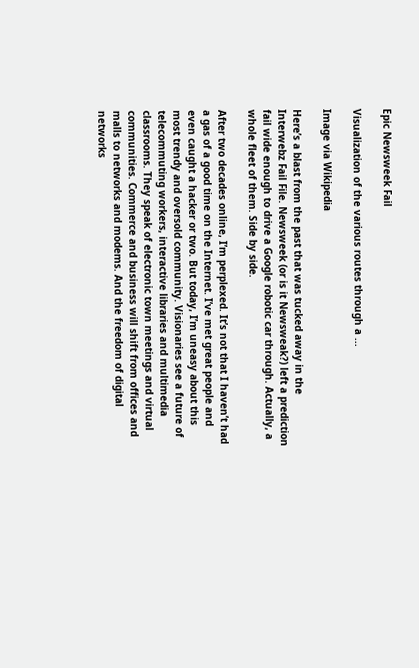Epic Newsweek Fail

Visualization of the various routes through a ...

Image via Wikipedia

Here’s a blast from the past that was tucked away in the Interwebz Fail File. Newsweek (or is it Newsweak?) left a prediction fail wide enough to drive a Google robotic car through. Actually, a whole fleet of them. Side by side.

After two decades online, I’m perplexed. It’s not that I haven’t had a gas of a good time on the Internet. I’ve met great people and even caught a hacker or two. But today, I’m uneasy about this most trendy and oversold community. Visionaries see a future of telecommuting workers, interactive libraries and multimedia classrooms. They speak of electronic town meetings and virtual communities. Commerce and business will shift from offices and malls to networks and modems. And the freedom of digital networks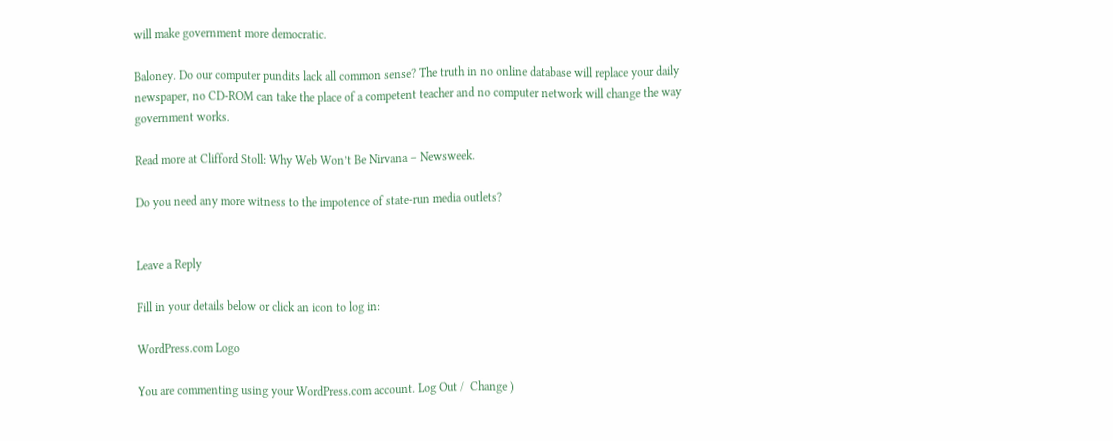will make government more democratic.

Baloney. Do our computer pundits lack all common sense? The truth in no online database will replace your daily newspaper, no CD-ROM can take the place of a competent teacher and no computer network will change the way government works.

Read more at Clifford Stoll: Why Web Won’t Be Nirvana – Newsweek.

Do you need any more witness to the impotence of state-run media outlets?


Leave a Reply

Fill in your details below or click an icon to log in:

WordPress.com Logo

You are commenting using your WordPress.com account. Log Out /  Change )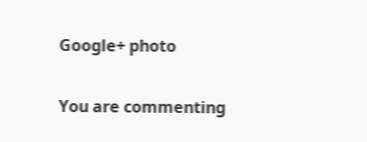Google+ photo

You are commenting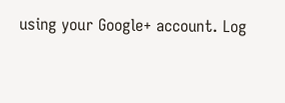using your Google+ account. Log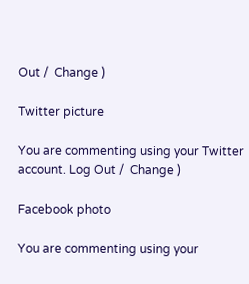Out /  Change )

Twitter picture

You are commenting using your Twitter account. Log Out /  Change )

Facebook photo

You are commenting using your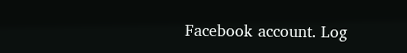Facebook account. Log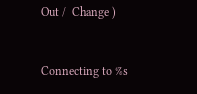Out /  Change )


Connecting to %s